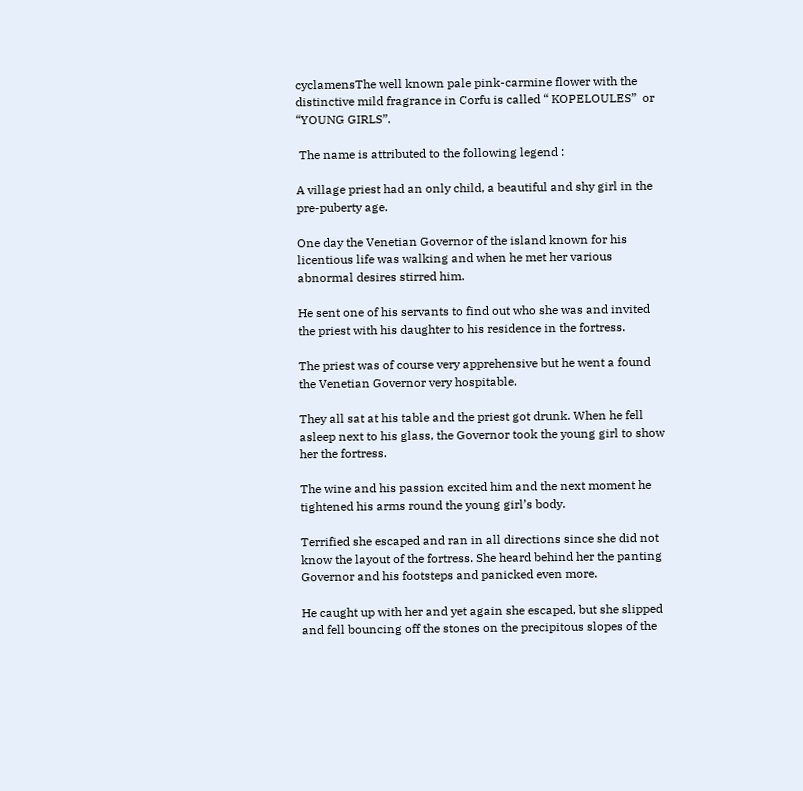cyclamensThe well known pale pink-carmine flower with the distinctive mild fragrance in Corfu is called “ KOPELOULES”  or “YOUNG GIRLS”.

 The name is attributed to the following legend :

A village priest had an only child, a beautiful and shy girl in the pre-puberty age.

One day the Venetian Governor of the island known for his licentious life was walking and when he met her various abnormal desires stirred him.

He sent one of his servants to find out who she was and invited the priest with his daughter to his residence in the fortress.

The priest was of course very apprehensive but he went a found the Venetian Governor very hospitable.

They all sat at his table and the priest got drunk. When he fell asleep next to his glass, the Governor took the young girl to show her the fortress.

The wine and his passion excited him and the next moment he tightened his arms round the young girl’s body.

Terrified she escaped and ran in all directions since she did not know the layout of the fortress. She heard behind her the panting Governor and his footsteps and panicked even more.

He caught up with her and yet again she escaped, but she slipped and fell bouncing off the stones on the precipitous slopes of the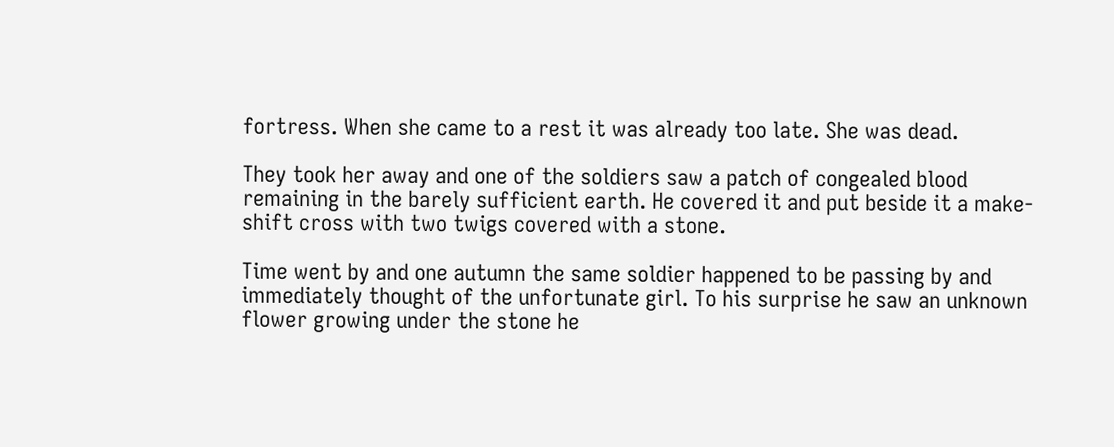fortress. When she came to a rest it was already too late. She was dead.

They took her away and one of the soldiers saw a patch of congealed blood remaining in the barely sufficient earth. He covered it and put beside it a make-shift cross with two twigs covered with a stone.

Time went by and one autumn the same soldier happened to be passing by and immediately thought of the unfortunate girl. To his surprise he saw an unknown flower growing under the stone he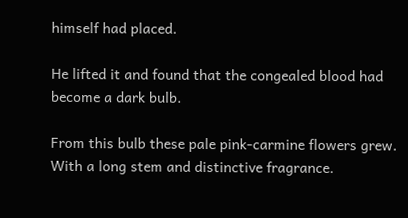himself had placed.

He lifted it and found that the congealed blood had become a dark bulb.

From this bulb these pale pink-carmine flowers grew. With a long stem and distinctive fragrance.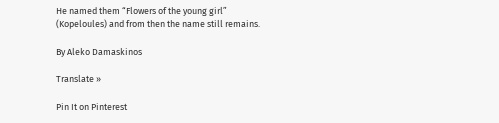He named them “Flowers of the young girl”  (Kopeloules) and from then the name still remains.

By Aleko Damaskinos

Translate »

Pin It on Pinterest